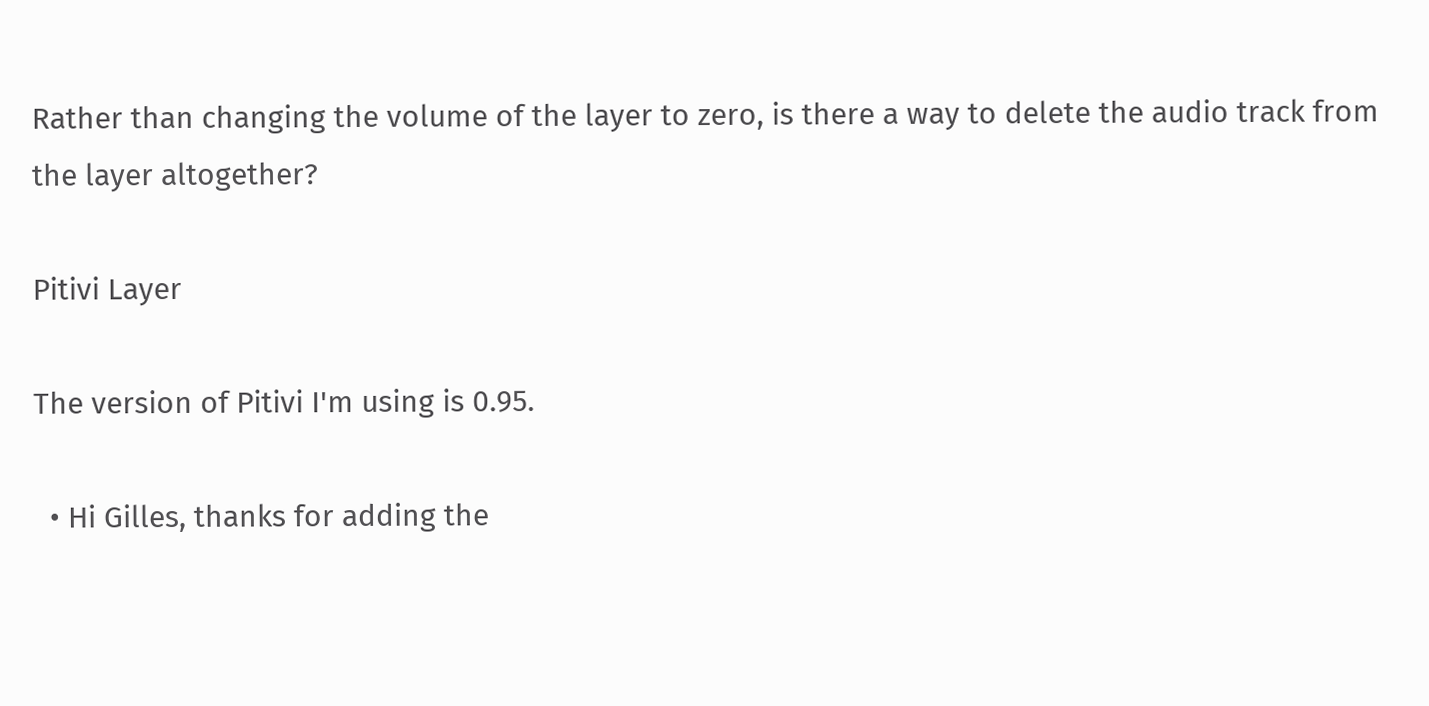Rather than changing the volume of the layer to zero, is there a way to delete the audio track from the layer altogether?

Pitivi Layer

The version of Pitivi I'm using is 0.95.

  • Hi Gilles, thanks for adding the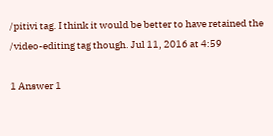/pitivi tag. I think it would be better to have retained the /video-editing tag though. Jul 11, 2016 at 4:59

1 Answer 1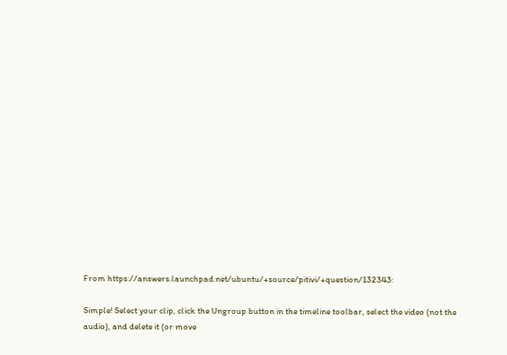From https://answers.launchpad.net/ubuntu/+source/pitivi/+question/132343:

Simple! Select your clip, click the Ungroup button in the timeline toolbar, select the video (not the audio), and delete it (or move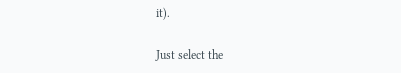it).

Just select the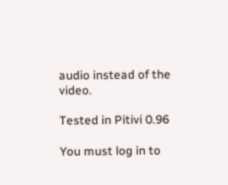audio instead of the video.

Tested in Pitivi 0.96

You must log in to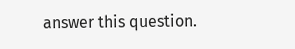answer this question.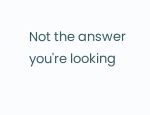Not the answer you're looking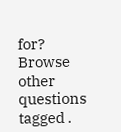for? Browse other questions tagged .